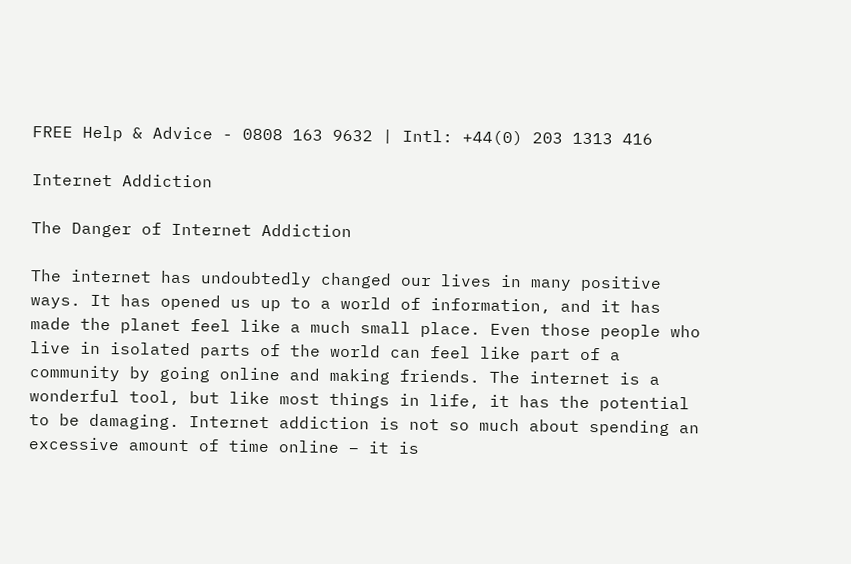FREE Help & Advice - 0808 163 9632 | Intl: +44(0) 203 1313 416

Internet Addiction

The Danger of Internet Addiction

The internet has undoubtedly changed our lives in many positive ways. It has opened us up to a world of information, and it has made the planet feel like a much small place. Even those people who live in isolated parts of the world can feel like part of a community by going online and making friends. The internet is a wonderful tool, but like most things in life, it has the potential to be damaging. Internet addiction is not so much about spending an excessive amount of time online – it is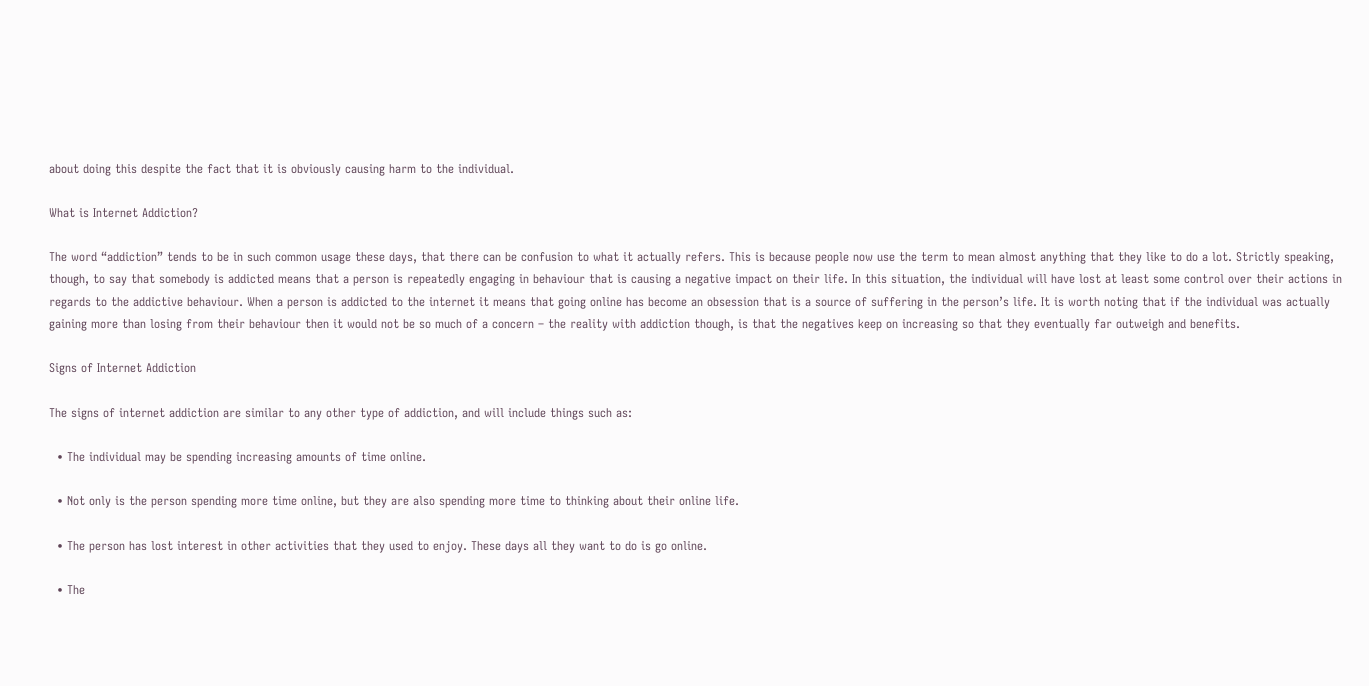about doing this despite the fact that it is obviously causing harm to the individual.

What is Internet Addiction?

The word “addiction” tends to be in such common usage these days, that there can be confusion to what it actually refers. This is because people now use the term to mean almost anything that they like to do a lot. Strictly speaking, though, to say that somebody is addicted means that a person is repeatedly engaging in behaviour that is causing a negative impact on their life. In this situation, the individual will have lost at least some control over their actions in regards to the addictive behaviour. When a person is addicted to the internet it means that going online has become an obsession that is a source of suffering in the person’s life. It is worth noting that if the individual was actually gaining more than losing from their behaviour then it would not be so much of a concern – the reality with addiction though, is that the negatives keep on increasing so that they eventually far outweigh and benefits.

Signs of Internet Addiction

The signs of internet addiction are similar to any other type of addiction, and will include things such as:

  • The individual may be spending increasing amounts of time online.

  • Not only is the person spending more time online, but they are also spending more time to thinking about their online life.

  • The person has lost interest in other activities that they used to enjoy. These days all they want to do is go online.

  • The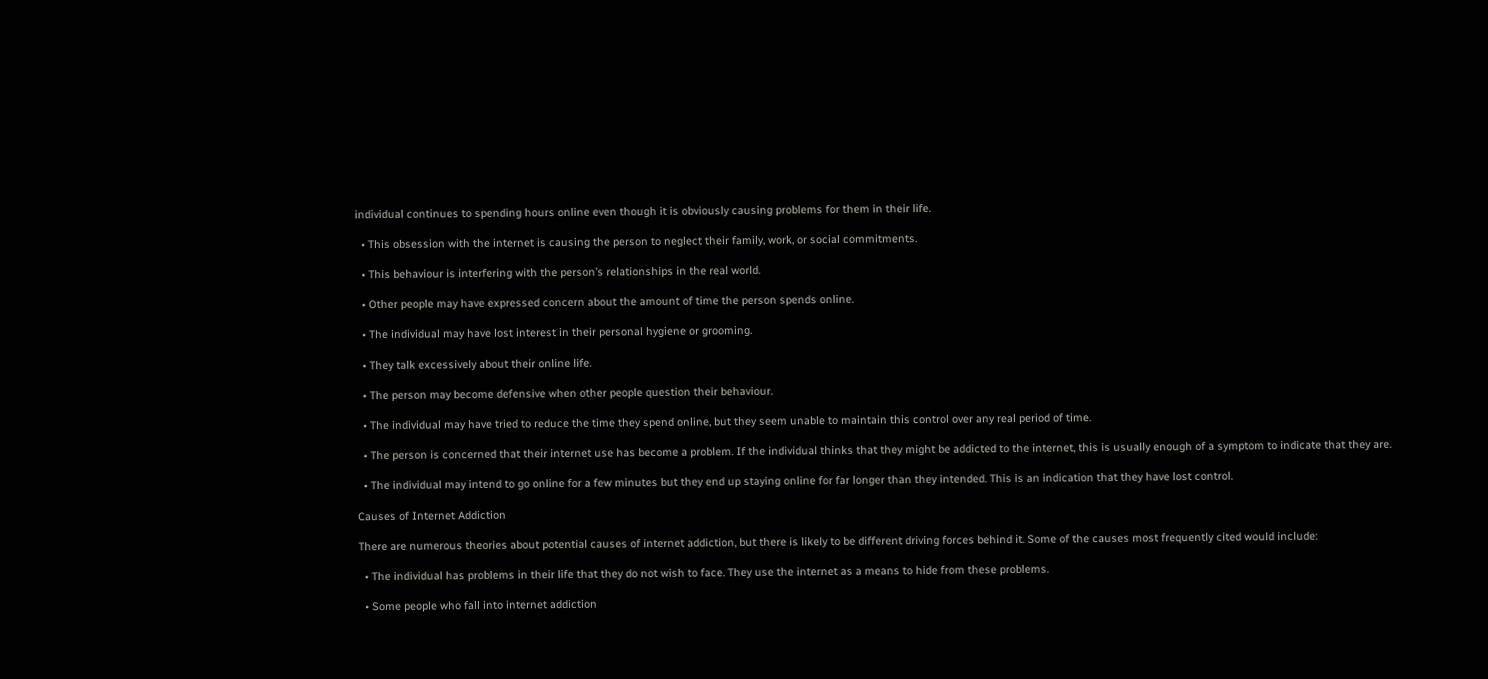individual continues to spending hours online even though it is obviously causing problems for them in their life.

  • This obsession with the internet is causing the person to neglect their family, work, or social commitments.

  • This behaviour is interfering with the person’s relationships in the real world.

  • Other people may have expressed concern about the amount of time the person spends online.

  • The individual may have lost interest in their personal hygiene or grooming.

  • They talk excessively about their online life.

  • The person may become defensive when other people question their behaviour.

  • The individual may have tried to reduce the time they spend online, but they seem unable to maintain this control over any real period of time.

  • The person is concerned that their internet use has become a problem. If the individual thinks that they might be addicted to the internet, this is usually enough of a symptom to indicate that they are.

  • The individual may intend to go online for a few minutes but they end up staying online for far longer than they intended. This is an indication that they have lost control.

Causes of Internet Addiction

There are numerous theories about potential causes of internet addiction, but there is likely to be different driving forces behind it. Some of the causes most frequently cited would include:

  • The individual has problems in their life that they do not wish to face. They use the internet as a means to hide from these problems.

  • Some people who fall into internet addiction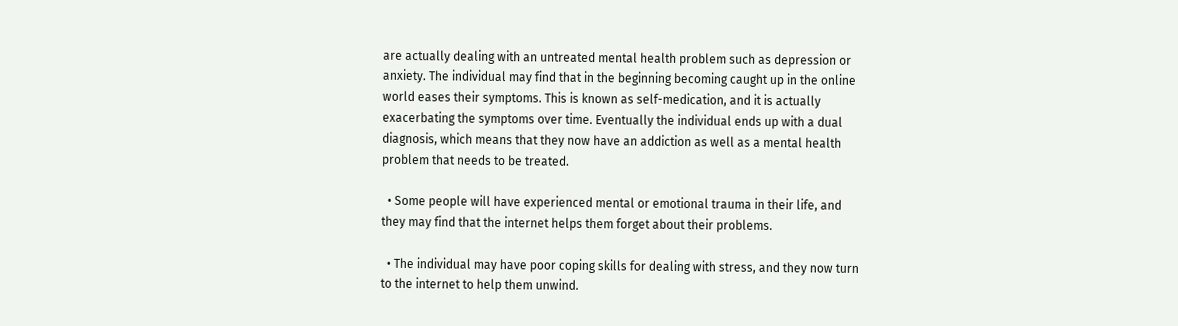are actually dealing with an untreated mental health problem such as depression or anxiety. The individual may find that in the beginning becoming caught up in the online world eases their symptoms. This is known as self-medication, and it is actually exacerbating the symptoms over time. Eventually the individual ends up with a dual diagnosis, which means that they now have an addiction as well as a mental health problem that needs to be treated.

  • Some people will have experienced mental or emotional trauma in their life, and they may find that the internet helps them forget about their problems.

  • The individual may have poor coping skills for dealing with stress, and they now turn to the internet to help them unwind.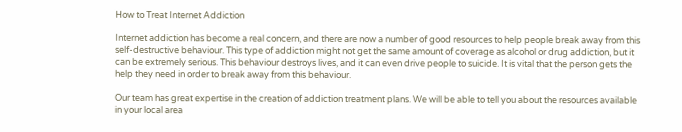How to Treat Internet Addiction

Internet addiction has become a real concern, and there are now a number of good resources to help people break away from this self-destructive behaviour. This type of addiction might not get the same amount of coverage as alcohol or drug addiction, but it can be extremely serious. This behaviour destroys lives, and it can even drive people to suicide. It is vital that the person gets the help they need in order to break away from this behaviour.

Our team has great expertise in the creation of addiction treatment plans. We will be able to tell you about the resources available in your local area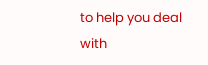to help you deal with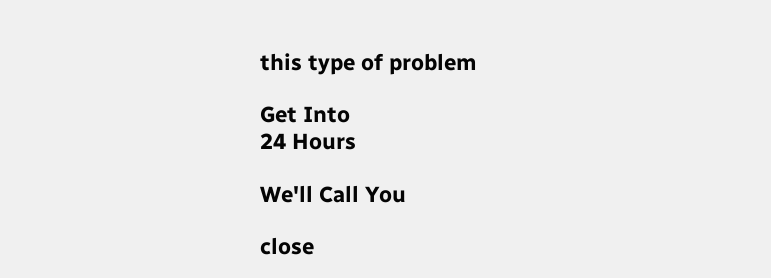this type of problem

Get Into
24 Hours

We'll Call You

close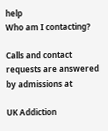help
Who am I contacting?

Calls and contact requests are answered by admissions at

UK Addiction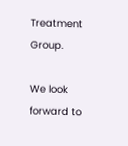Treatment Group.

We look forward to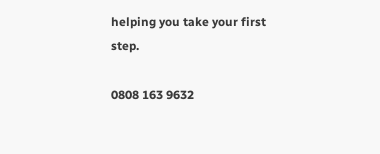helping you take your first step.

0808 163 9632